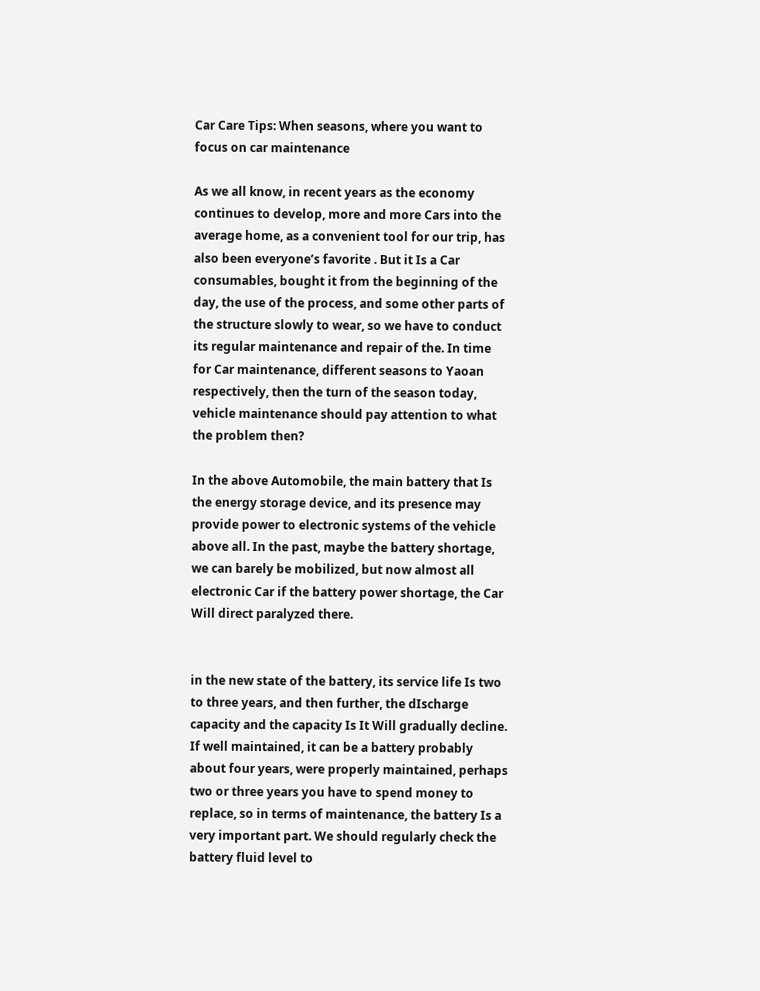Car Care Tips: When seasons, where you want to focus on car maintenance

As we all know, in recent years as the economy continues to develop, more and more Cars into the average home, as a convenient tool for our trip, has also been everyone’s favorite . But it Is a Car consumables, bought it from the beginning of the day, the use of the process, and some other parts of the structure slowly to wear, so we have to conduct its regular maintenance and repair of the. In time for Car maintenance, different seasons to Yaoan respectively, then the turn of the season today, vehicle maintenance should pay attention to what the problem then?

In the above Automobile, the main battery that Is the energy storage device, and its presence may provide power to electronic systems of the vehicle above all. In the past, maybe the battery shortage, we can barely be mobilized, but now almost all electronic Car if the battery power shortage, the Car Will direct paralyzed there.


in the new state of the battery, its service life Is two to three years, and then further, the dIscharge capacity and the capacity Is It Will gradually decline. If well maintained, it can be a battery probably about four years, were properly maintained, perhaps two or three years you have to spend money to replace, so in terms of maintenance, the battery Is a very important part. We should regularly check the battery fluid level to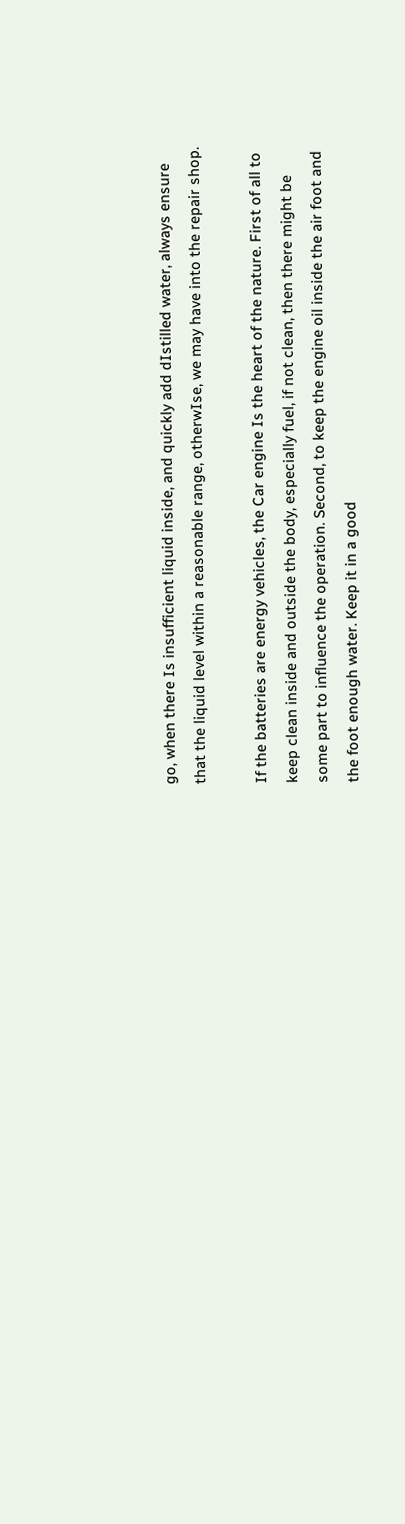go, when there Is insufficient liquid inside, and quickly add dIstilled water, always ensure that the liquid level within a reasonable range, otherwIse, we may have into the repair shop.

If the batteries are energy vehicles, the Car engine Is the heart of the nature. First of all to keep clean inside and outside the body, especially fuel, if not clean, then there might be some part to influence the operation. Second, to keep the engine oil inside the air foot and the foot enough water. Keep it in a good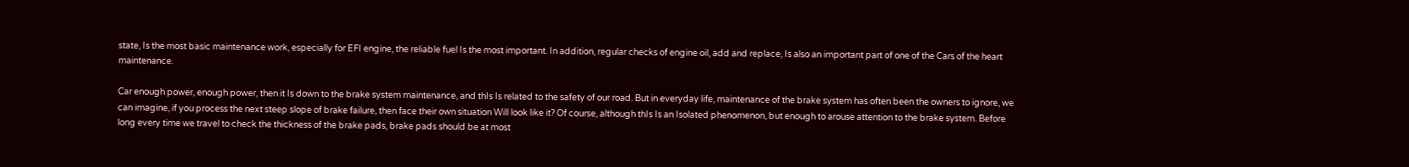state, Is the most basic maintenance work, especially for EFI engine, the reliable fuel Is the most important. In addition, regular checks of engine oil, add and replace, Is also an important part of one of the Cars of the heart maintenance.

Car enough power, enough power, then it Is down to the brake system maintenance, and thIs Is related to the safety of our road. But in everyday life, maintenance of the brake system has often been the owners to ignore, we can imagine, if you process the next steep slope of brake failure, then face their own situation Will look like it? Of course, although thIs Is an Isolated phenomenon, but enough to arouse attention to the brake system. Before long every time we travel to check the thickness of the brake pads, brake pads should be at most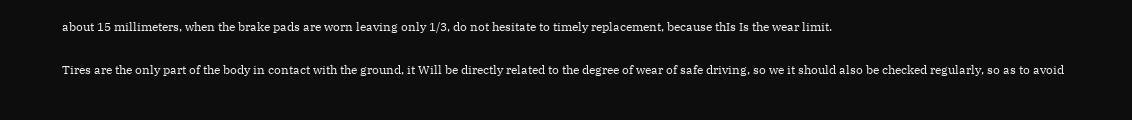about 15 millimeters, when the brake pads are worn leaving only 1/3, do not hesitate to timely replacement, because thIs Is the wear limit.

Tires are the only part of the body in contact with the ground, it Will be directly related to the degree of wear of safe driving, so we it should also be checked regularly, so as to avoid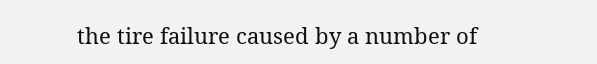the tire failure caused by a number of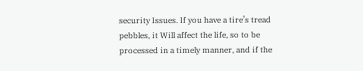security Issues. If you have a tire’s tread pebbles, it Will affect the life, so to be processed in a timely manner, and if the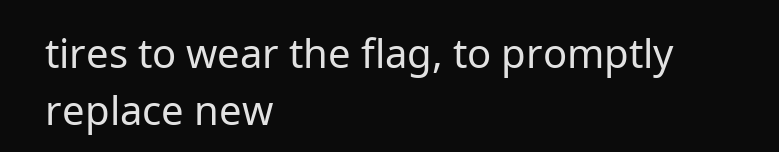tires to wear the flag, to promptly replace new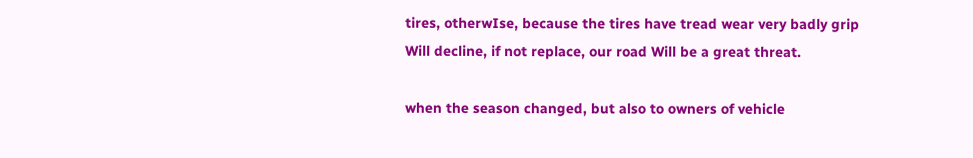tires, otherwIse, because the tires have tread wear very badly grip Will decline, if not replace, our road Will be a great threat.

when the season changed, but also to owners of vehicle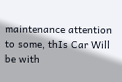maintenance attention to some, thIs Car Will be with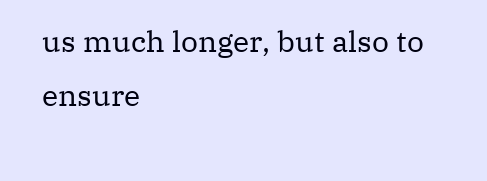us much longer, but also to ensure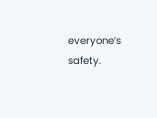everyone’s safety.